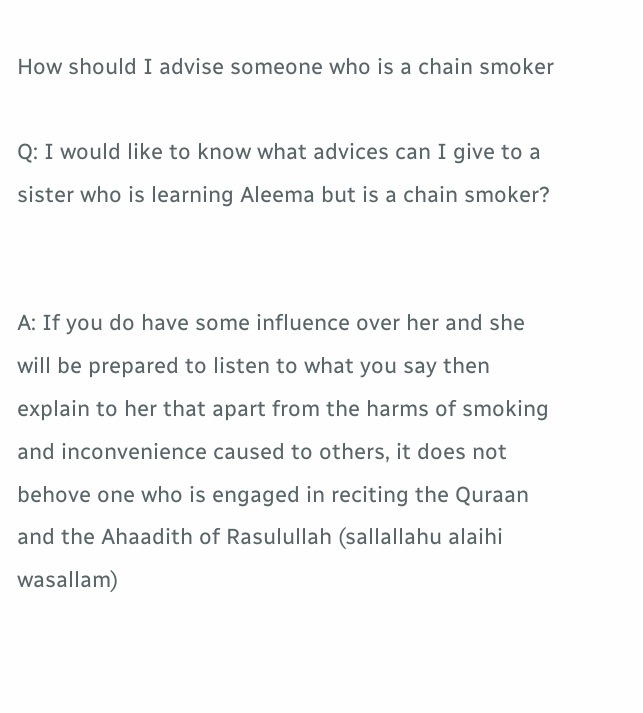How should I advise someone who is a chain smoker

Q: I would like to know what advices can I give to a sister who is learning Aleema but is a chain smoker?


A: If you do have some influence over her and she will be prepared to listen to what you say then explain to her that apart from the harms of smoking and inconvenience caused to others, it does not behove one who is engaged in reciting the Quraan and the Ahaadith of Rasulullah (sallallahu alaihi wasallam)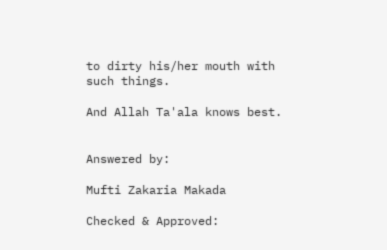to dirty his/her mouth with such things.

And Allah Ta'ala knows best.


Answered by:

Mufti Zakaria Makada

Checked & Approved: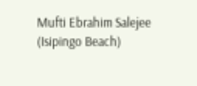Mufti Ebrahim Salejee (Isipingo Beach)